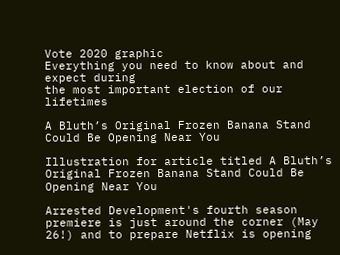Vote 2020 graphic
Everything you need to know about and expect during
the most important election of our lifetimes

A Bluth’s Original Frozen Banana Stand Could Be Opening Near You

Illustration for article titled A Bluth’s Original Frozen Banana Stand Could Be Opening Near You

Arrested Development's fourth season premiere is just around the corner (May 26!) and to prepare Netflix is opening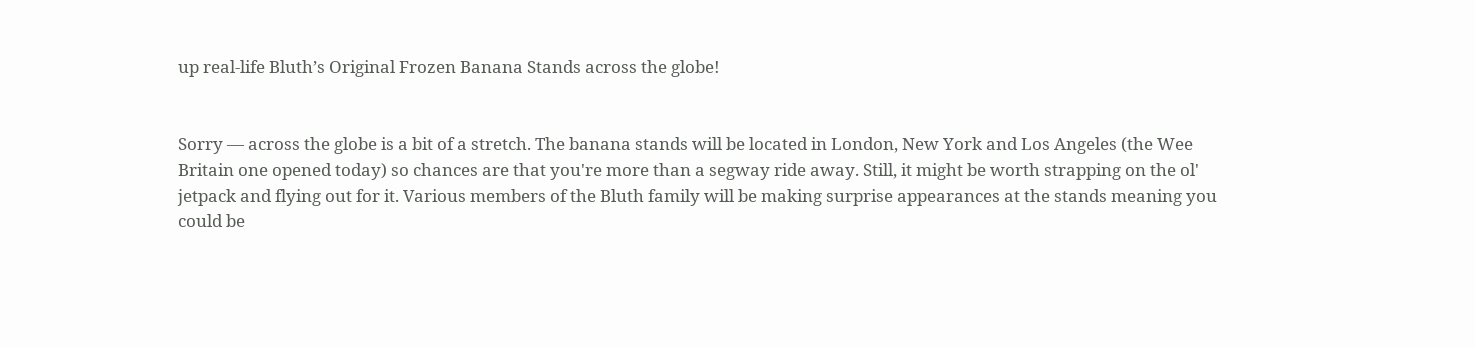up real-life Bluth’s Original Frozen Banana Stands across the globe!


Sorry — across the globe is a bit of a stretch. The banana stands will be located in London, New York and Los Angeles (the Wee Britain one opened today) so chances are that you're more than a segway ride away. Still, it might be worth strapping on the ol' jetpack and flying out for it. Various members of the Bluth family will be making surprise appearances at the stands meaning you could be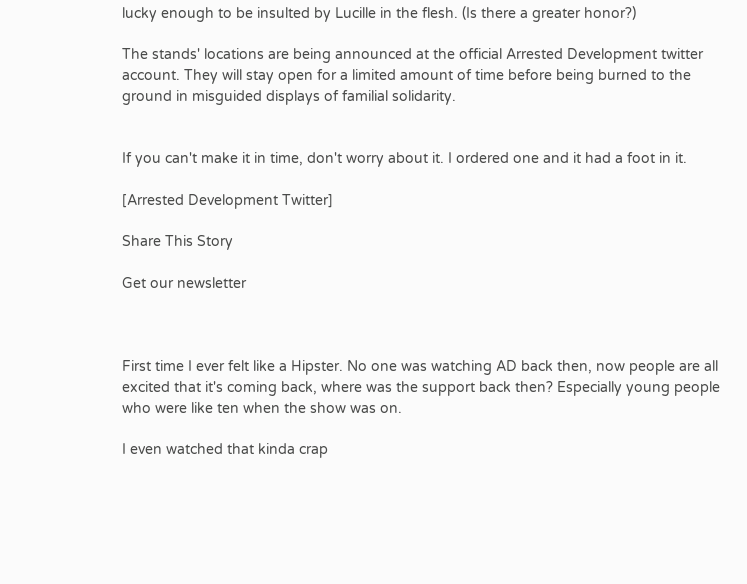lucky enough to be insulted by Lucille in the flesh. (Is there a greater honor?)

The stands' locations are being announced at the official Arrested Development twitter account. They will stay open for a limited amount of time before being burned to the ground in misguided displays of familial solidarity.


If you can't make it in time, don't worry about it. I ordered one and it had a foot in it.

[Arrested Development Twitter]

Share This Story

Get our newsletter



First time I ever felt like a Hipster. No one was watching AD back then, now people are all excited that it's coming back, where was the support back then? Especially young people who were like ten when the show was on.

I even watched that kinda crap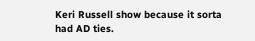Keri Russell show because it sorta had AD ties.